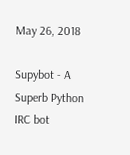May 26, 2018

Supybot - A Superb Python IRC bot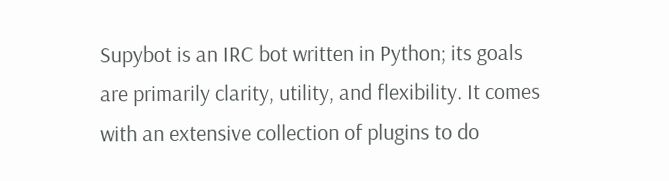Supybot is an IRC bot written in Python; its goals are primarily clarity, utility, and flexibility. It comes with an extensive collection of plugins to do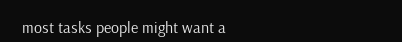most tasks people might want a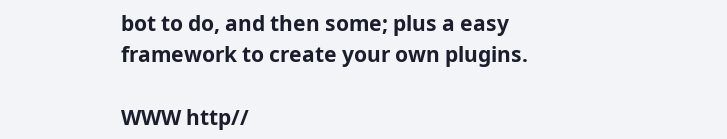bot to do, and then some; plus a easy framework to create your own plugins.

WWW http//